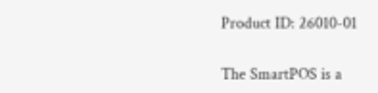Product ID: 26010-01

The SmartPOS is a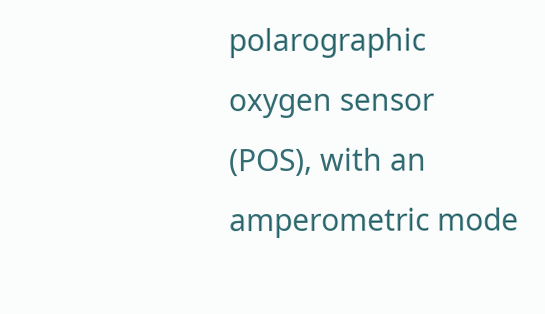polarographic oxygen sensor (POS), with an amperometric mode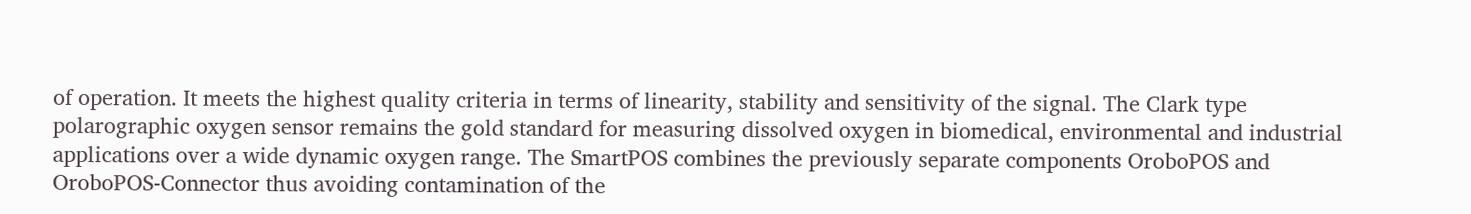of operation. It meets the highest quality criteria in terms of linearity, stability and sensitivity of the signal. The Clark type polarographic oxygen sensor remains the gold standard for measuring dissolved oxygen in biomedical, environmental and industrial applications over a wide dynamic oxygen range. The SmartPOS combines the previously separate components OroboPOS and OroboPOS-Connector thus avoiding contamination of the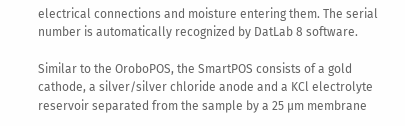electrical connections and moisture entering them. The serial number is automatically recognized by DatLab 8 software.

Similar to the OroboPOS, the SmartPOS consists of a gold cathode, a silver/silver chloride anode and a KCl electrolyte reservoir separated from the sample by a 25 µm membrane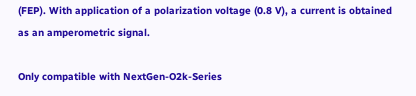(FEP). With application of a polarization voltage (0.8 V), a current is obtained as an amperometric signal.

Only compatible with NextGen-O2k-Series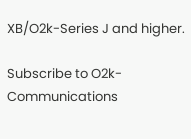XB/O2k-Series J and higher.

Subscribe to O2k-Communications